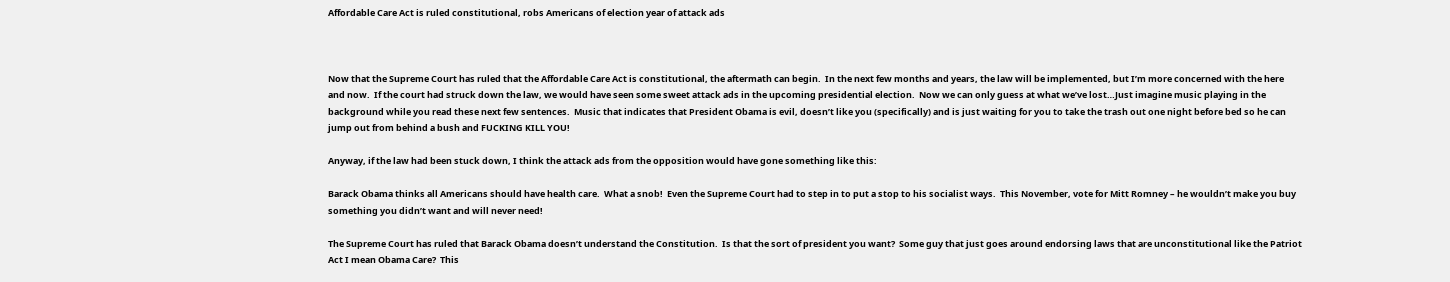Affordable Care Act is ruled constitutional, robs Americans of election year of attack ads



Now that the Supreme Court has ruled that the Affordable Care Act is constitutional, the aftermath can begin.  In the next few months and years, the law will be implemented, but I’m more concerned with the here and now.  If the court had struck down the law, we would have seen some sweet attack ads in the upcoming presidential election.  Now we can only guess at what we’ve lost…Just imagine music playing in the background while you read these next few sentences.  Music that indicates that President Obama is evil, doesn’t like you (specifically) and is just waiting for you to take the trash out one night before bed so he can jump out from behind a bush and FUCKING KILL YOU!

Anyway, if the law had been stuck down, I think the attack ads from the opposition would have gone something like this:

Barack Obama thinks all Americans should have health care.  What a snob!  Even the Supreme Court had to step in to put a stop to his socialist ways.  This November, vote for Mitt Romney – he wouldn’t make you buy something you didn’t want and will never need!

The Supreme Court has ruled that Barack Obama doesn’t understand the Constitution.  Is that the sort of president you want?  Some guy that just goes around endorsing laws that are unconstitutional like the Patriot Act I mean Obama Care?  This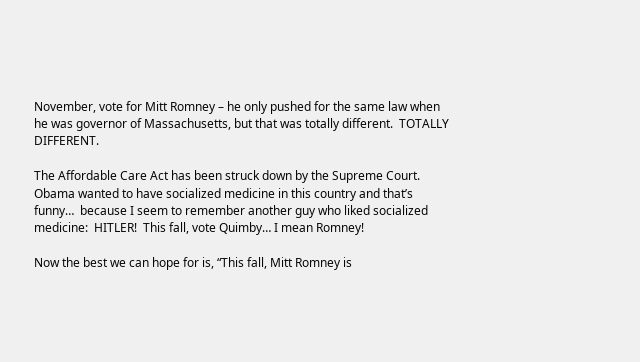November, vote for Mitt Romney – he only pushed for the same law when he was governor of Massachusetts, but that was totally different.  TOTALLY DIFFERENT.

The Affordable Care Act has been struck down by the Supreme Court.  Obama wanted to have socialized medicine in this country and that’s funny…  because I seem to remember another guy who liked socialized medicine:  HITLER!  This fall, vote Quimby… I mean Romney!

Now the best we can hope for is, “This fall, Mitt Romney is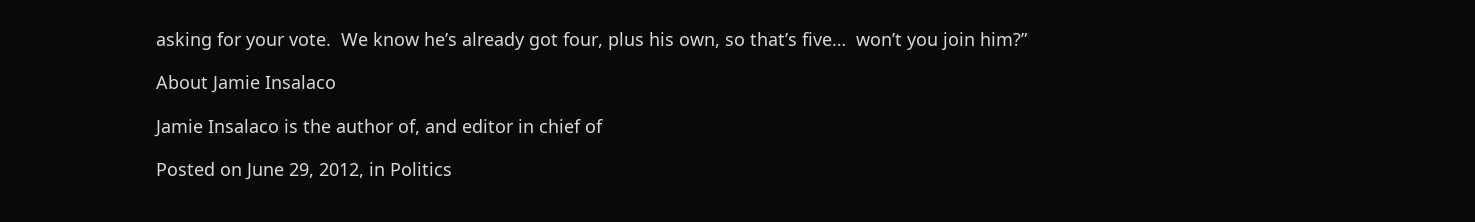asking for your vote.  We know he’s already got four, plus his own, so that’s five…  won’t you join him?”

About Jamie Insalaco

Jamie Insalaco is the author of, and editor in chief of

Posted on June 29, 2012, in Politics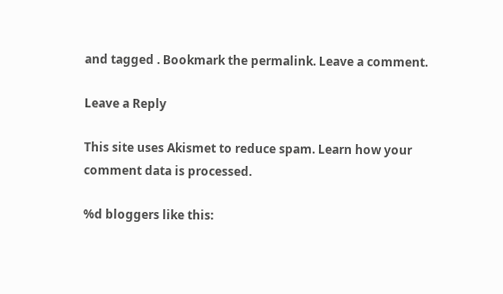and tagged . Bookmark the permalink. Leave a comment.

Leave a Reply

This site uses Akismet to reduce spam. Learn how your comment data is processed.

%d bloggers like this: